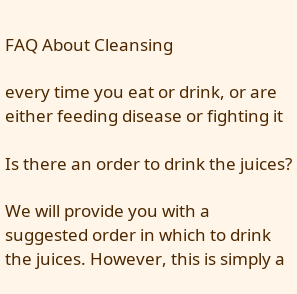FAQ About Cleansing

every time you eat or drink, or are either feeding disease or fighting it

Is there an order to drink the juices?

We will provide you with a suggested order in which to drink the juices. However, this is simply a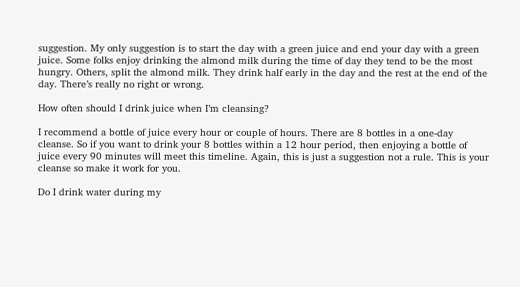suggestion. My only suggestion is to start the day with a green juice and end your day with a green juice. Some folks enjoy drinking the almond milk during the time of day they tend to be the most hungry. Others, split the almond milk. They drink half early in the day and the rest at the end of the day. There’s really no right or wrong.

How often should I drink juice when I’m cleansing?

I recommend a bottle of juice every hour or couple of hours. There are 8 bottles in a one-day cleanse. So if you want to drink your 8 bottles within a 12 hour period, then enjoying a bottle of juice every 90 minutes will meet this timeline. Again, this is just a suggestion not a rule. This is your cleanse so make it work for you.

Do I drink water during my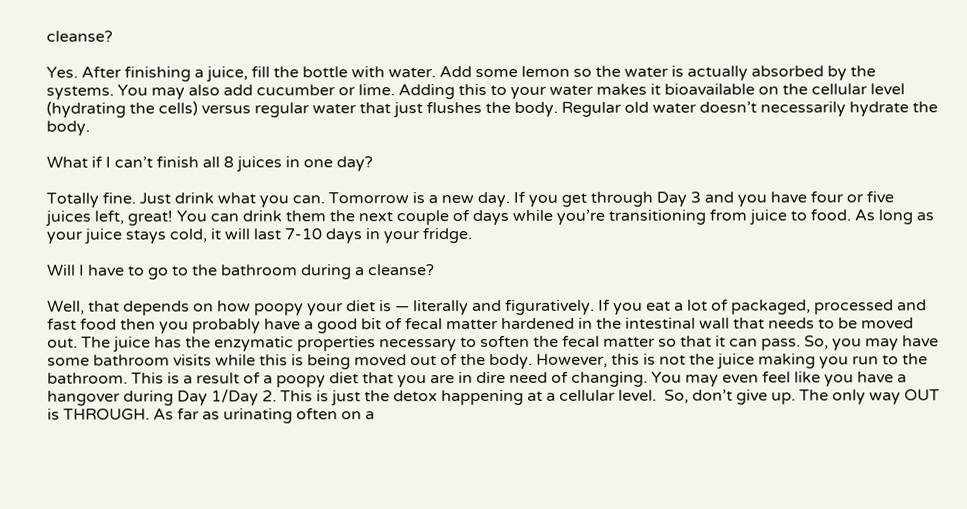cleanse?

Yes. After finishing a juice, fill the bottle with water. Add some lemon so the water is actually absorbed by the systems. You may also add cucumber or lime. Adding this to your water makes it bioavailable on the cellular level (hydrating the cells) versus regular water that just flushes the body. Regular old water doesn’t necessarily hydrate the body.

What if I can’t finish all 8 juices in one day?

Totally fine. Just drink what you can. Tomorrow is a new day. If you get through Day 3 and you have four or five juices left, great! You can drink them the next couple of days while you’re transitioning from juice to food. As long as your juice stays cold, it will last 7-10 days in your fridge.

Will I have to go to the bathroom during a cleanse?

Well, that depends on how poopy your diet is — literally and figuratively. If you eat a lot of packaged, processed and fast food then you probably have a good bit of fecal matter hardened in the intestinal wall that needs to be moved out. The juice has the enzymatic properties necessary to soften the fecal matter so that it can pass. So, you may have some bathroom visits while this is being moved out of the body. However, this is not the juice making you run to the bathroom. This is a result of a poopy diet that you are in dire need of changing. You may even feel like you have a hangover during Day 1/Day 2. This is just the detox happening at a cellular level.  So, don’t give up. The only way OUT is THROUGH. As far as urinating often on a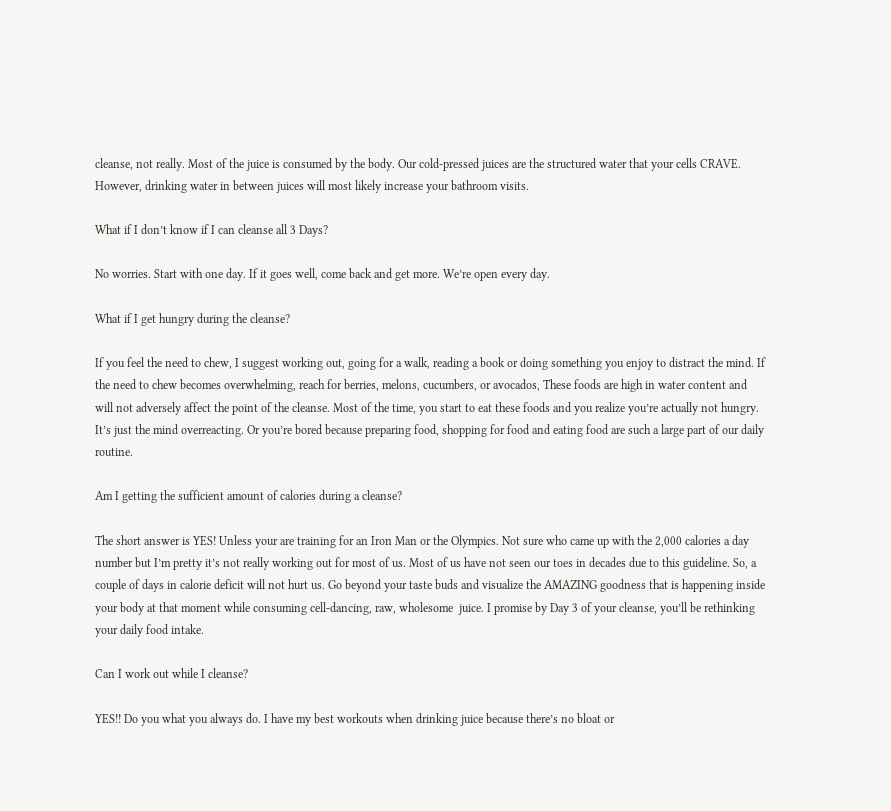cleanse, not really. Most of the juice is consumed by the body. Our cold-pressed juices are the structured water that your cells CRAVE. However, drinking water in between juices will most likely increase your bathroom visits.

What if I don’t know if I can cleanse all 3 Days?

No worries. Start with one day. If it goes well, come back and get more. We’re open every day.

What if I get hungry during the cleanse?

If you feel the need to chew, I suggest working out, going for a walk, reading a book or doing something you enjoy to distract the mind. If the need to chew becomes overwhelming, reach for berries, melons, cucumbers, or avocados, These foods are high in water content and will not adversely affect the point of the cleanse. Most of the time, you start to eat these foods and you realize you’re actually not hungry. It’s just the mind overreacting. Or you’re bored because preparing food, shopping for food and eating food are such a large part of our daily routine.

Am I getting the sufficient amount of calories during a cleanse?

The short answer is YES! Unless your are training for an Iron Man or the Olympics. Not sure who came up with the 2,000 calories a day number but I’m pretty it’s not really working out for most of us. Most of us have not seen our toes in decades due to this guideline. So, a couple of days in calorie deficit will not hurt us. Go beyond your taste buds and visualize the AMAZING goodness that is happening inside your body at that moment while consuming cell-dancing, raw, wholesome  juice. I promise by Day 3 of your cleanse, you’ll be rethinking your daily food intake.

Can I work out while I cleanse?

YES!! Do you what you always do. I have my best workouts when drinking juice because there’s no bloat or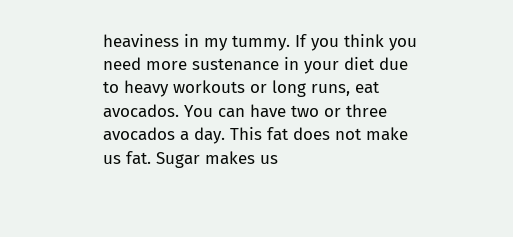heaviness in my tummy. If you think you need more sustenance in your diet due to heavy workouts or long runs, eat avocados. You can have two or three avocados a day. This fat does not make us fat. Sugar makes us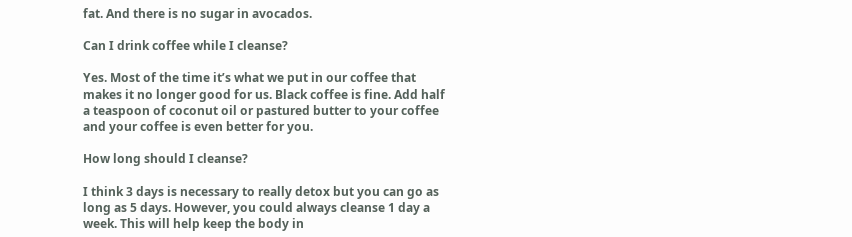fat. And there is no sugar in avocados.

Can I drink coffee while I cleanse?

Yes. Most of the time it’s what we put in our coffee that makes it no longer good for us. Black coffee is fine. Add half a teaspoon of coconut oil or pastured butter to your coffee and your coffee is even better for you.

How long should I cleanse?

I think 3 days is necessary to really detox but you can go as long as 5 days. However, you could always cleanse 1 day a week. This will help keep the body in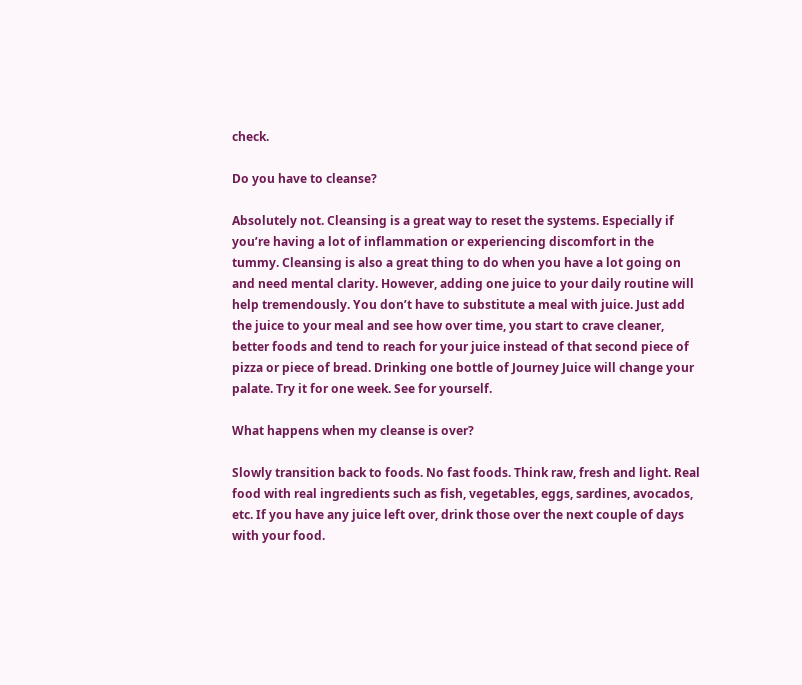check.

Do you have to cleanse?

Absolutely not. Cleansing is a great way to reset the systems. Especially if you’re having a lot of inflammation or experiencing discomfort in the tummy. Cleansing is also a great thing to do when you have a lot going on and need mental clarity. However, adding one juice to your daily routine will help tremendously. You don’t have to substitute a meal with juice. Just add the juice to your meal and see how over time, you start to crave cleaner, better foods and tend to reach for your juice instead of that second piece of pizza or piece of bread. Drinking one bottle of Journey Juice will change your palate. Try it for one week. See for yourself.

What happens when my cleanse is over?

Slowly transition back to foods. No fast foods. Think raw, fresh and light. Real food with real ingredients such as fish, vegetables, eggs, sardines, avocados, etc. If you have any juice left over, drink those over the next couple of days with your food.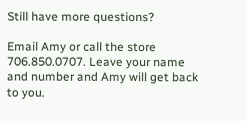Still have more questions?

Email Amy or call the store 706.850.0707. Leave your name and number and Amy will get back to you.